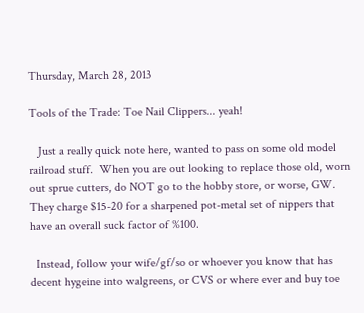Thursday, March 28, 2013

Tools of the Trade: Toe Nail Clippers... yeah!

   Just a really quick note here, wanted to pass on some old model railroad stuff.  When you are out looking to replace those old, worn out sprue cutters, do NOT go to the hobby store, or worse, GW.  They charge $15-20 for a sharpened pot-metal set of nippers that have an overall suck factor of %100.

  Instead, follow your wife/gf/so or whoever you know that has decent hygeine into walgreens, or CVS or where ever and buy toe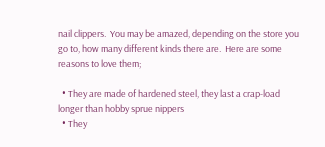nail clippers.  You may be amazed, depending on the store you go to, how many different kinds there are.  Here are some reasons to love them;

  • They are made of hardened steel, they last a crap-load longer than hobby sprue nippers
  • They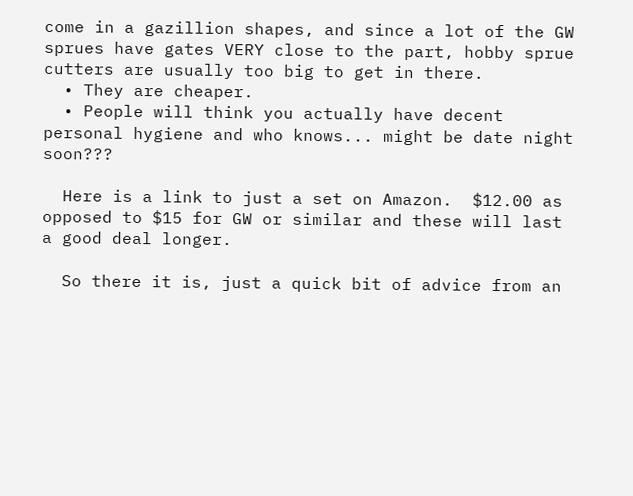come in a gazillion shapes, and since a lot of the GW sprues have gates VERY close to the part, hobby sprue cutters are usually too big to get in there.
  • They are cheaper.
  • People will think you actually have decent personal hygiene and who knows... might be date night soon???

  Here is a link to just a set on Amazon.  $12.00 as opposed to $15 for GW or similar and these will last a good deal longer.

  So there it is, just a quick bit of advice from an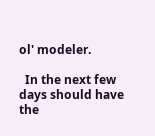ol' modeler.

  In the next few days should have the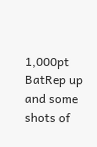1,000pt BatRep up and some shots of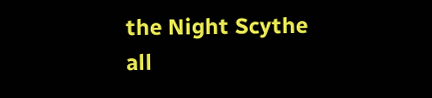the Night Scythe all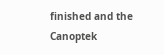finished and the Canoptek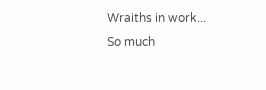Wraiths in work...  So much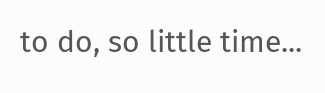to do, so little time...